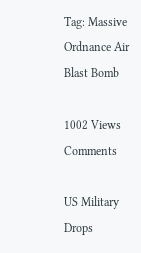Tag: Massive Ordnance Air Blast Bomb

1002 Views Comments

US Military Drops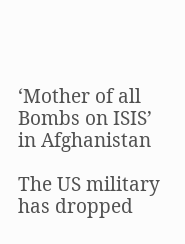‘Mother of all Bombs on ISIS’ in Afghanistan

The US military has dropped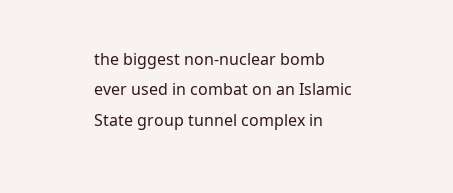the biggest non-nuclear bomb ever used in combat on an Islamic State group tunnel complex in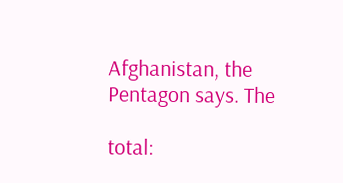Afghanistan, the Pentagon says. The

total: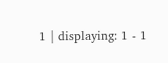1 | displaying: 1 - 1